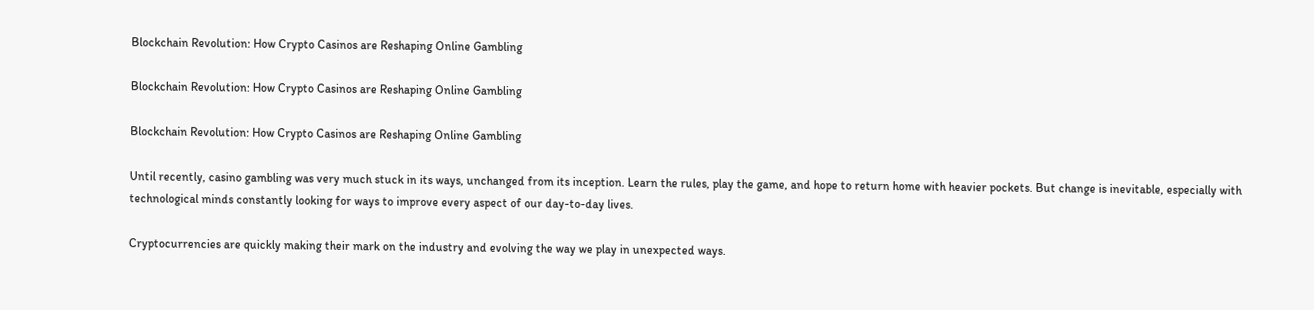Blockchain Revolution: How Crypto Casinos are Reshaping Online Gambling

Blockchain Revolution: How Crypto Casinos are Reshaping Online Gambling

Blockchain Revolution: How Crypto Casinos are Reshaping Online Gambling

Until recently, casino gambling was very much stuck in its ways, unchanged from its inception. Learn the rules, play the game, and hope to return home with heavier pockets. But change is inevitable, especially with technological minds constantly looking for ways to improve every aspect of our day-to-day lives.

Cryptocurrencies are quickly making their mark on the industry and evolving the way we play in unexpected ways.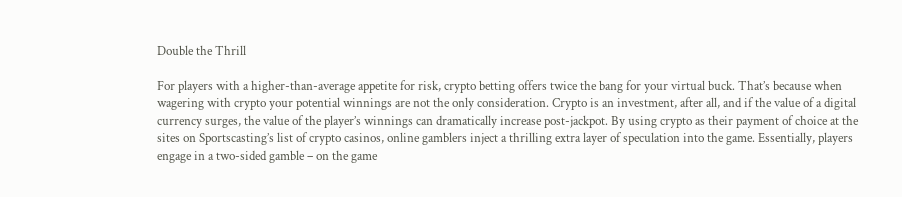Double the Thrill

For players with a higher-than-average appetite for risk, crypto betting offers twice the bang for your virtual buck. That’s because when wagering with crypto your potential winnings are not the only consideration. Crypto is an investment, after all, and if the value of a digital currency surges, the value of the player’s winnings can dramatically increase post-jackpot. By using crypto as their payment of choice at the sites on Sportscasting’s list of crypto casinos, online gamblers inject a thrilling extra layer of speculation into the game. Essentially, players engage in a two-sided gamble – on the game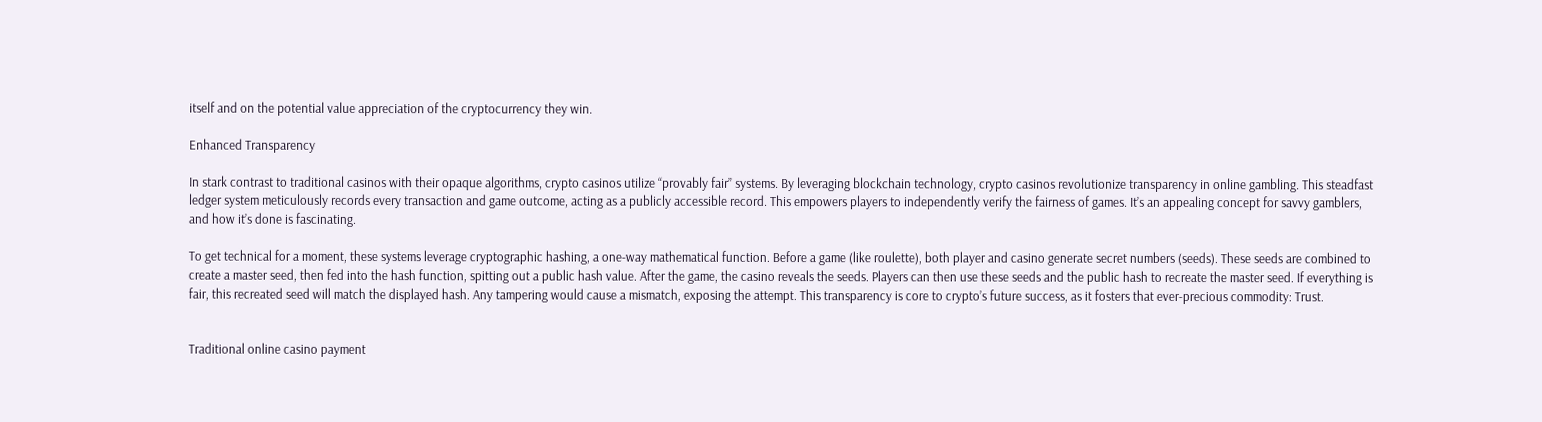itself and on the potential value appreciation of the cryptocurrency they win.

Enhanced Transparency

In stark contrast to traditional casinos with their opaque algorithms, crypto casinos utilize “provably fair” systems. By leveraging blockchain technology, crypto casinos revolutionize transparency in online gambling. This steadfast ledger system meticulously records every transaction and game outcome, acting as a publicly accessible record. This empowers players to independently verify the fairness of games. It’s an appealing concept for savvy gamblers, and how it’s done is fascinating.

To get technical for a moment, these systems leverage cryptographic hashing, a one-way mathematical function. Before a game (like roulette), both player and casino generate secret numbers (seeds). These seeds are combined to create a master seed, then fed into the hash function, spitting out a public hash value. After the game, the casino reveals the seeds. Players can then use these seeds and the public hash to recreate the master seed. If everything is fair, this recreated seed will match the displayed hash. Any tampering would cause a mismatch, exposing the attempt. This transparency is core to crypto’s future success, as it fosters that ever-precious commodity: Trust.


Traditional online casino payment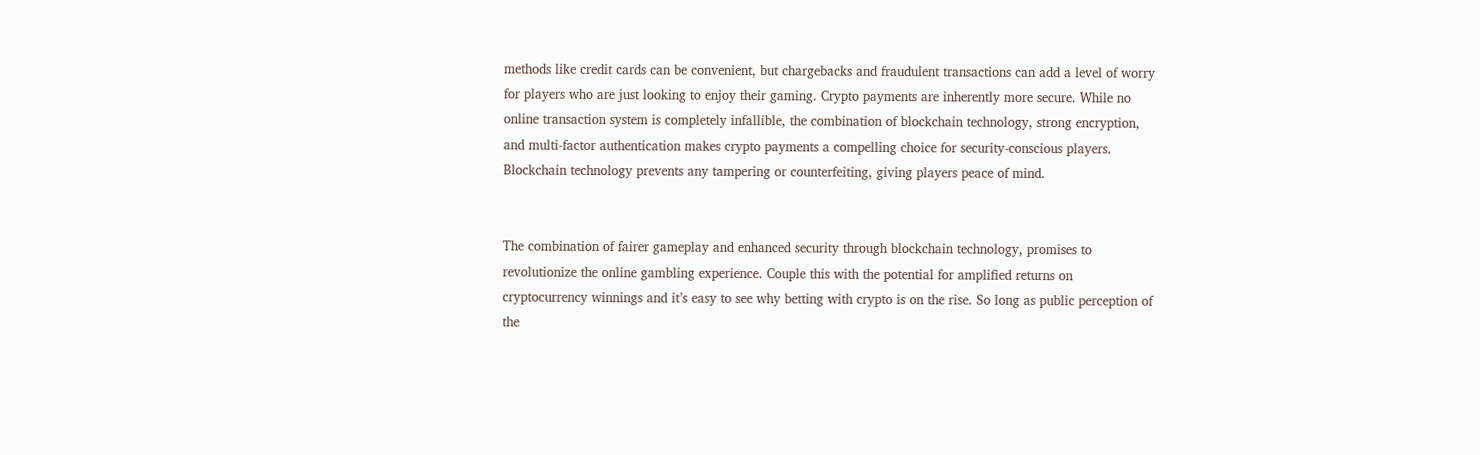methods like credit cards can be convenient, but chargebacks and fraudulent transactions can add a level of worry for players who are just looking to enjoy their gaming. Crypto payments are inherently more secure. While no online transaction system is completely infallible, the combination of blockchain technology, strong encryption, and multi-factor authentication makes crypto payments a compelling choice for security-conscious players. Blockchain technology prevents any tampering or counterfeiting, giving players peace of mind.


The combination of fairer gameplay and enhanced security through blockchain technology, promises to revolutionize the online gambling experience. Couple this with the potential for amplified returns on cryptocurrency winnings and it’s easy to see why betting with crypto is on the rise. So long as public perception of the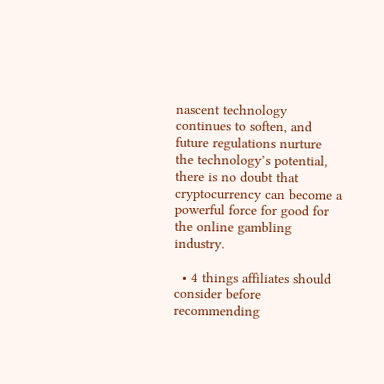nascent technology continues to soften, and future regulations nurture the technology’s potential, there is no doubt that cryptocurrency can become a powerful force for good for the online gambling industry.

  • 4 things affiliates should consider before recommending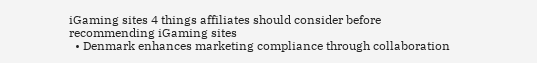iGaming sites 4 things affiliates should consider before recommending iGaming sites
  • Denmark enhances marketing compliance through collaboration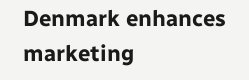Denmark enhances marketing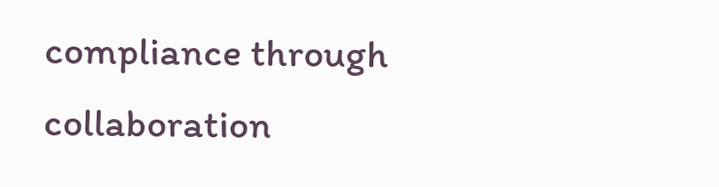compliance through collaboration